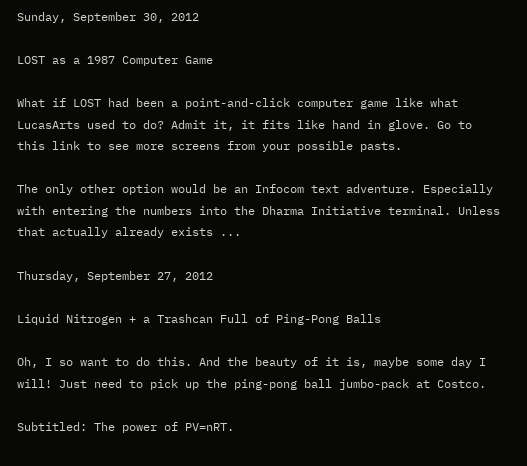Sunday, September 30, 2012

LOST as a 1987 Computer Game

What if LOST had been a point-and-click computer game like what LucasArts used to do? Admit it, it fits like hand in glove. Go to this link to see more screens from your possible pasts.

The only other option would be an Infocom text adventure. Especially with entering the numbers into the Dharma Initiative terminal. Unless that actually already exists ...

Thursday, September 27, 2012

Liquid Nitrogen + a Trashcan Full of Ping-Pong Balls

Oh, I so want to do this. And the beauty of it is, maybe some day I will! Just need to pick up the ping-pong ball jumbo-pack at Costco.

Subtitled: The power of PV=nRT.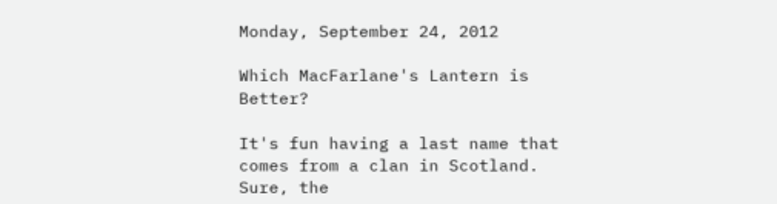Monday, September 24, 2012

Which MacFarlane's Lantern is Better?

It's fun having a last name that comes from a clan in Scotland. Sure, the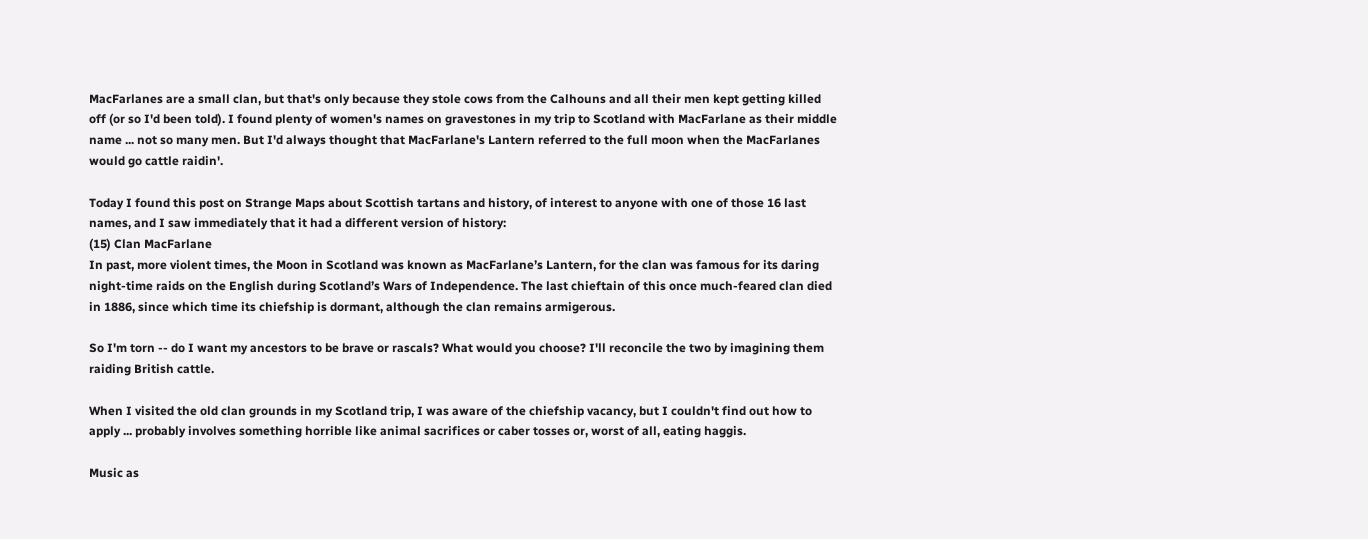MacFarlanes are a small clan, but that's only because they stole cows from the Calhouns and all their men kept getting killed off (or so I'd been told). I found plenty of women's names on gravestones in my trip to Scotland with MacFarlane as their middle name ... not so many men. But I'd always thought that MacFarlane's Lantern referred to the full moon when the MacFarlanes would go cattle raidin'.

Today I found this post on Strange Maps about Scottish tartans and history, of interest to anyone with one of those 16 last names, and I saw immediately that it had a different version of history:
(15) Clan MacFarlane
In past, more violent times, the Moon in Scotland was known as MacFarlane’s Lantern, for the clan was famous for its daring night-time raids on the English during Scotland’s Wars of Independence. The last chieftain of this once much-feared clan died in 1886, since which time its chiefship is dormant, although the clan remains armigerous.

So I'm torn -- do I want my ancestors to be brave or rascals? What would you choose? I'll reconcile the two by imagining them raiding British cattle.

When I visited the old clan grounds in my Scotland trip, I was aware of the chiefship vacancy, but I couldn't find out how to apply ... probably involves something horrible like animal sacrifices or caber tosses or, worst of all, eating haggis.

Music as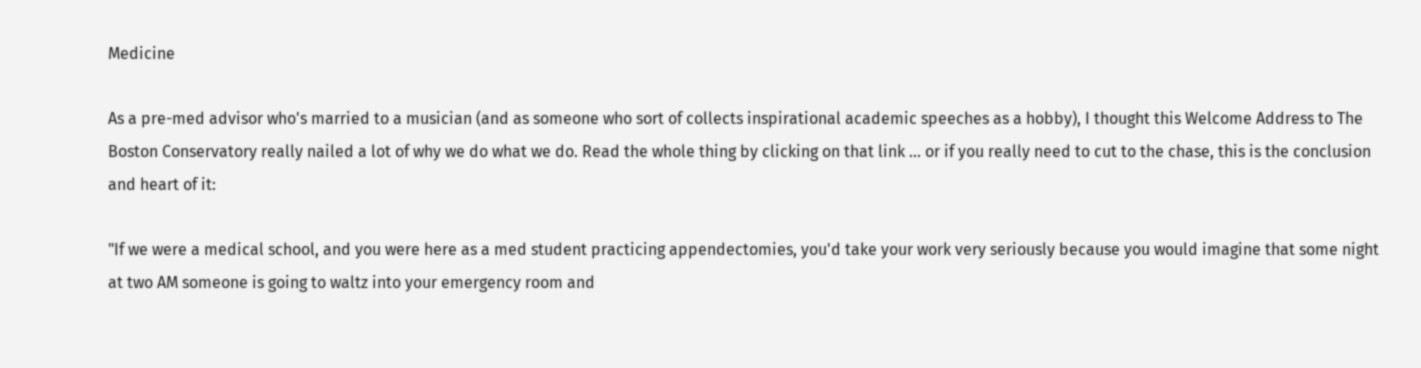Medicine

As a pre-med advisor who's married to a musician (and as someone who sort of collects inspirational academic speeches as a hobby), I thought this Welcome Address to The Boston Conservatory really nailed a lot of why we do what we do. Read the whole thing by clicking on that link ... or if you really need to cut to the chase, this is the conclusion and heart of it:

"If we were a medical school, and you were here as a med student practicing appendectomies, you'd take your work very seriously because you would imagine that some night at two AM someone is going to waltz into your emergency room and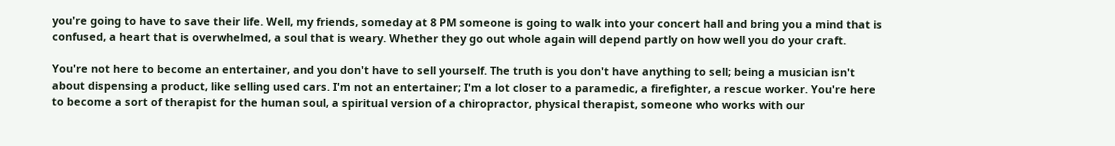you're going to have to save their life. Well, my friends, someday at 8 PM someone is going to walk into your concert hall and bring you a mind that is confused, a heart that is overwhelmed, a soul that is weary. Whether they go out whole again will depend partly on how well you do your craft.

You're not here to become an entertainer, and you don't have to sell yourself. The truth is you don't have anything to sell; being a musician isn't about dispensing a product, like selling used cars. I'm not an entertainer; I'm a lot closer to a paramedic, a firefighter, a rescue worker. You're here to become a sort of therapist for the human soul, a spiritual version of a chiropractor, physical therapist, someone who works with our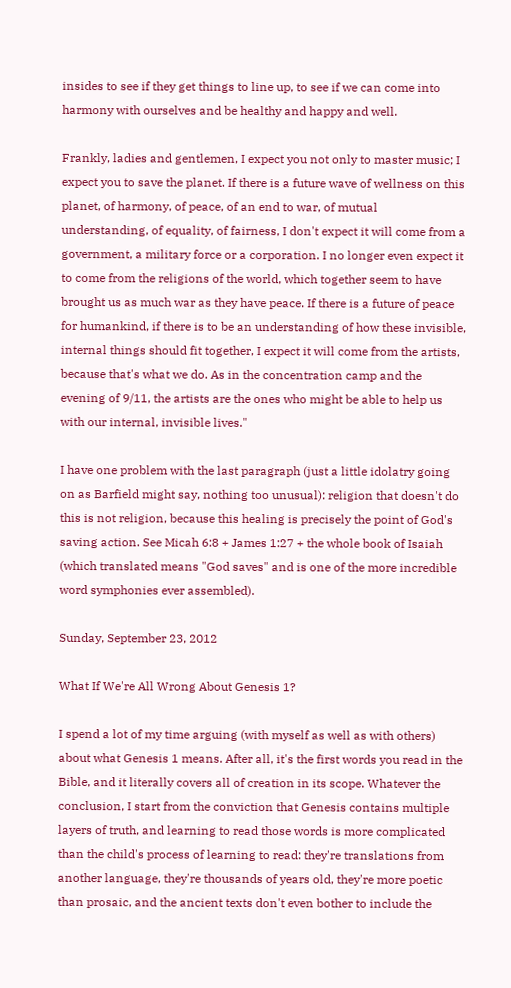insides to see if they get things to line up, to see if we can come into harmony with ourselves and be healthy and happy and well.

Frankly, ladies and gentlemen, I expect you not only to master music; I expect you to save the planet. If there is a future wave of wellness on this planet, of harmony, of peace, of an end to war, of mutual understanding, of equality, of fairness, I don't expect it will come from a government, a military force or a corporation. I no longer even expect it to come from the religions of the world, which together seem to have brought us as much war as they have peace. If there is a future of peace for humankind, if there is to be an understanding of how these invisible, internal things should fit together, I expect it will come from the artists, because that's what we do. As in the concentration camp and the evening of 9/11, the artists are the ones who might be able to help us with our internal, invisible lives."

I have one problem with the last paragraph (just a little idolatry going on as Barfield might say, nothing too unusual): religion that doesn't do this is not religion, because this healing is precisely the point of God's saving action. See Micah 6:8 + James 1:27 + the whole book of Isaiah (which translated means "God saves" and is one of the more incredible word symphonies ever assembled).

Sunday, September 23, 2012

What If We're All Wrong About Genesis 1?

I spend a lot of my time arguing (with myself as well as with others) about what Genesis 1 means. After all, it's the first words you read in the Bible, and it literally covers all of creation in its scope. Whatever the conclusion, I start from the conviction that Genesis contains multiple layers of truth, and learning to read those words is more complicated than the child's process of learning to read: they're translations from another language, they're thousands of years old, they're more poetic than prosaic, and the ancient texts don't even bother to include the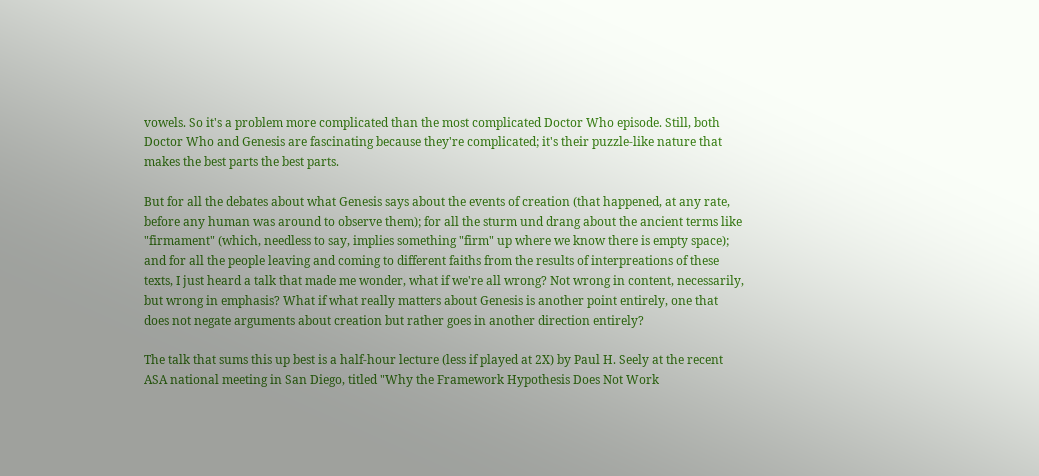vowels. So it's a problem more complicated than the most complicated Doctor Who episode. Still, both Doctor Who and Genesis are fascinating because they're complicated; it's their puzzle-like nature that makes the best parts the best parts.

But for all the debates about what Genesis says about the events of creation (that happened, at any rate, before any human was around to observe them); for all the sturm und drang about the ancient terms like "firmament" (which, needless to say, implies something "firm" up where we know there is empty space); and for all the people leaving and coming to different faiths from the results of interpreations of these texts, I just heard a talk that made me wonder, what if we're all wrong? Not wrong in content, necessarily, but wrong in emphasis? What if what really matters about Genesis is another point entirely, one that does not negate arguments about creation but rather goes in another direction entirely?

The talk that sums this up best is a half-hour lecture (less if played at 2X) by Paul H. Seely at the recent ASA national meeting in San Diego, titled "Why the Framework Hypothesis Does Not Work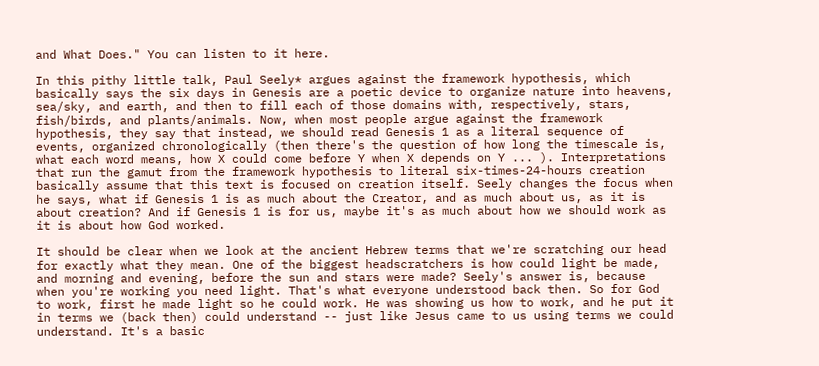and What Does." You can listen to it here.

In this pithy little talk, Paul Seely* argues against the framework hypothesis, which basically says the six days in Genesis are a poetic device to organize nature into heavens, sea/sky, and earth, and then to fill each of those domains with, respectively, stars, fish/birds, and plants/animals. Now, when most people argue against the framework hypothesis, they say that instead, we should read Genesis 1 as a literal sequence of events, organized chronologically (then there's the question of how long the timescale is, what each word means, how X could come before Y when X depends on Y ... ). Interpretations that run the gamut from the framework hypothesis to literal six-times-24-hours creation basically assume that this text is focused on creation itself. Seely changes the focus when he says, what if Genesis 1 is as much about the Creator, and as much about us, as it is about creation? And if Genesis 1 is for us, maybe it's as much about how we should work as it is about how God worked.

It should be clear when we look at the ancient Hebrew terms that we're scratching our head for exactly what they mean. One of the biggest headscratchers is how could light be made, and morning and evening, before the sun and stars were made? Seely's answer is, because when you're working you need light. That's what everyone understood back then. So for God to work, first he made light so he could work. He was showing us how to work, and he put it in terms we (back then) could understand -- just like Jesus came to us using terms we could understand. It's a basic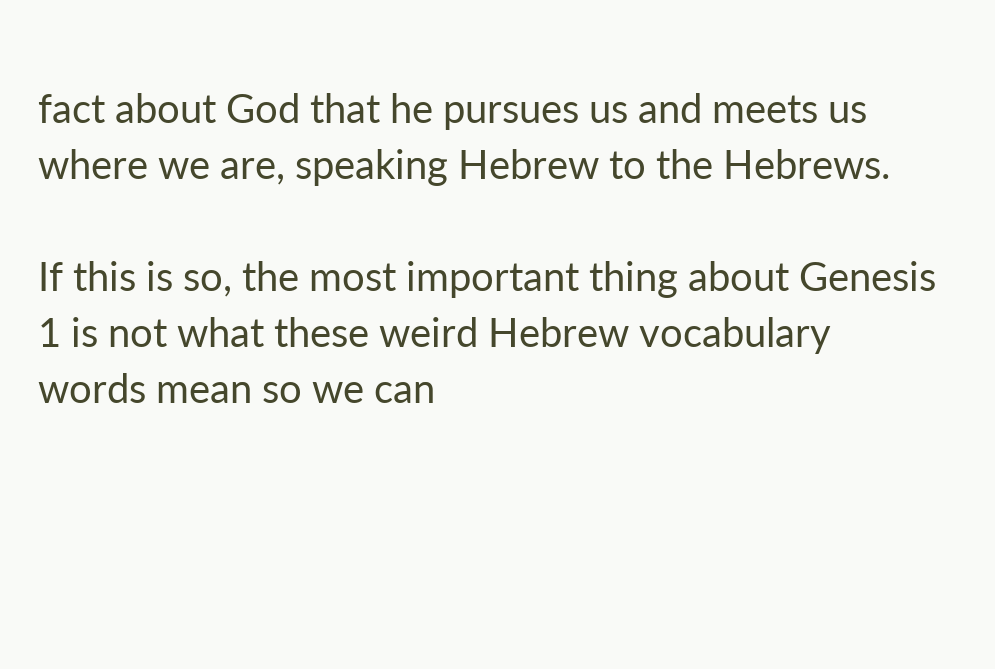fact about God that he pursues us and meets us where we are, speaking Hebrew to the Hebrews.

If this is so, the most important thing about Genesis 1 is not what these weird Hebrew vocabulary words mean so we can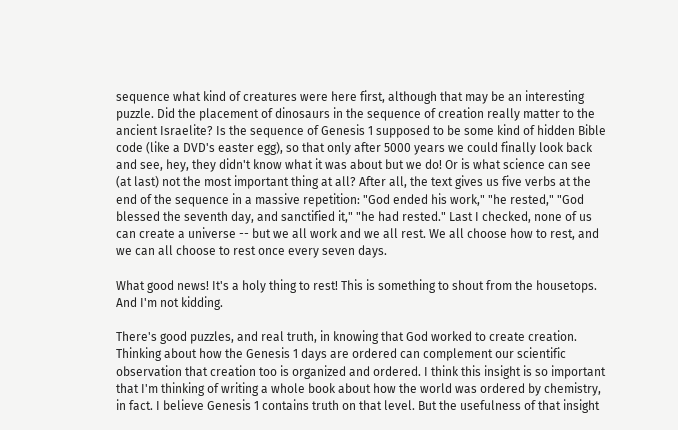sequence what kind of creatures were here first, although that may be an interesting puzzle. Did the placement of dinosaurs in the sequence of creation really matter to the ancient Israelite? Is the sequence of Genesis 1 supposed to be some kind of hidden Bible code (like a DVD's easter egg), so that only after 5000 years we could finally look back and see, hey, they didn't know what it was about but we do! Or is what science can see (at last) not the most important thing at all? After all, the text gives us five verbs at the end of the sequence in a massive repetition: "God ended his work," "he rested," "God blessed the seventh day, and sanctified it," "he had rested." Last I checked, none of us can create a universe -- but we all work and we all rest. We all choose how to rest, and we can all choose to rest once every seven days.

What good news! It's a holy thing to rest! This is something to shout from the housetops. And I'm not kidding.

There's good puzzles, and real truth, in knowing that God worked to create creation. Thinking about how the Genesis 1 days are ordered can complement our scientific observation that creation too is organized and ordered. I think this insight is so important that I'm thinking of writing a whole book about how the world was ordered by chemistry, in fact. I believe Genesis 1 contains truth on that level. But the usefulness of that insight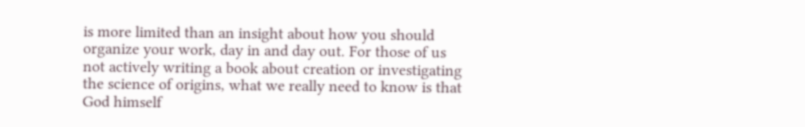is more limited than an insight about how you should organize your work, day in and day out. For those of us not actively writing a book about creation or investigating the science of origins, what we really need to know is that God himself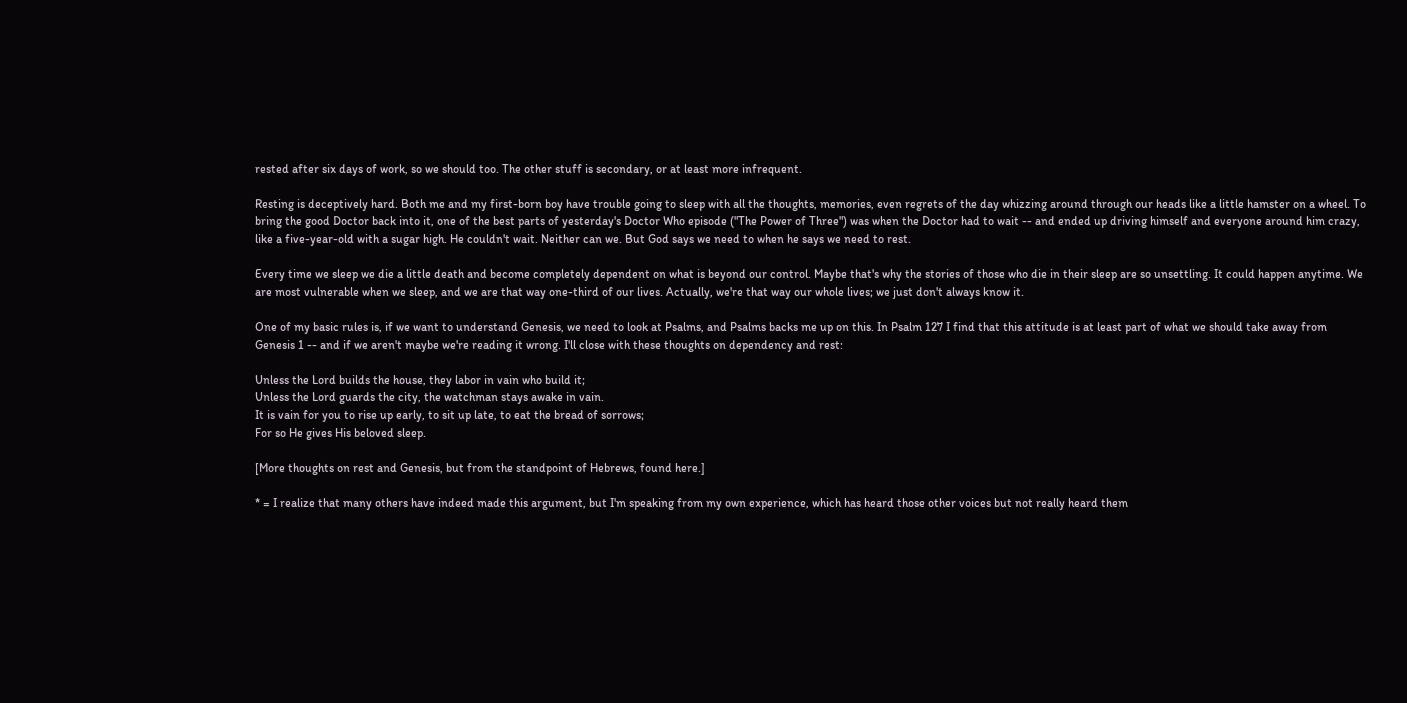rested after six days of work, so we should too. The other stuff is secondary, or at least more infrequent.

Resting is deceptively hard. Both me and my first-born boy have trouble going to sleep with all the thoughts, memories, even regrets of the day whizzing around through our heads like a little hamster on a wheel. To bring the good Doctor back into it, one of the best parts of yesterday's Doctor Who episode ("The Power of Three") was when the Doctor had to wait -- and ended up driving himself and everyone around him crazy, like a five-year-old with a sugar high. He couldn't wait. Neither can we. But God says we need to when he says we need to rest.

Every time we sleep we die a little death and become completely dependent on what is beyond our control. Maybe that's why the stories of those who die in their sleep are so unsettling. It could happen anytime. We are most vulnerable when we sleep, and we are that way one-third of our lives. Actually, we're that way our whole lives; we just don't always know it.

One of my basic rules is, if we want to understand Genesis, we need to look at Psalms, and Psalms backs me up on this. In Psalm 127 I find that this attitude is at least part of what we should take away from Genesis 1 -- and if we aren't maybe we're reading it wrong. I'll close with these thoughts on dependency and rest:

Unless the Lord builds the house, they labor in vain who build it;
Unless the Lord guards the city, the watchman stays awake in vain.
It is vain for you to rise up early, to sit up late, to eat the bread of sorrows;
For so He gives His beloved sleep.

[More thoughts on rest and Genesis, but from the standpoint of Hebrews, found here.]

* = I realize that many others have indeed made this argument, but I'm speaking from my own experience, which has heard those other voices but not really heard them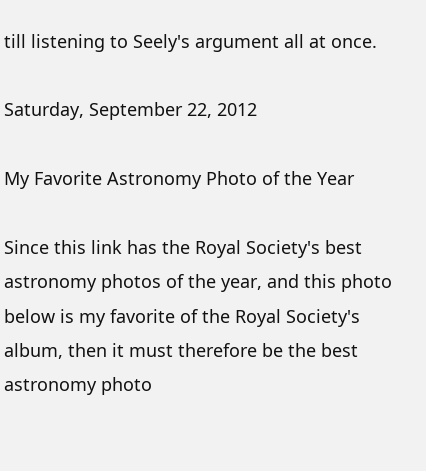till listening to Seely's argument all at once.

Saturday, September 22, 2012

My Favorite Astronomy Photo of the Year

Since this link has the Royal Society's best astronomy photos of the year, and this photo below is my favorite of the Royal Society's album, then it must therefore be the best astronomy photo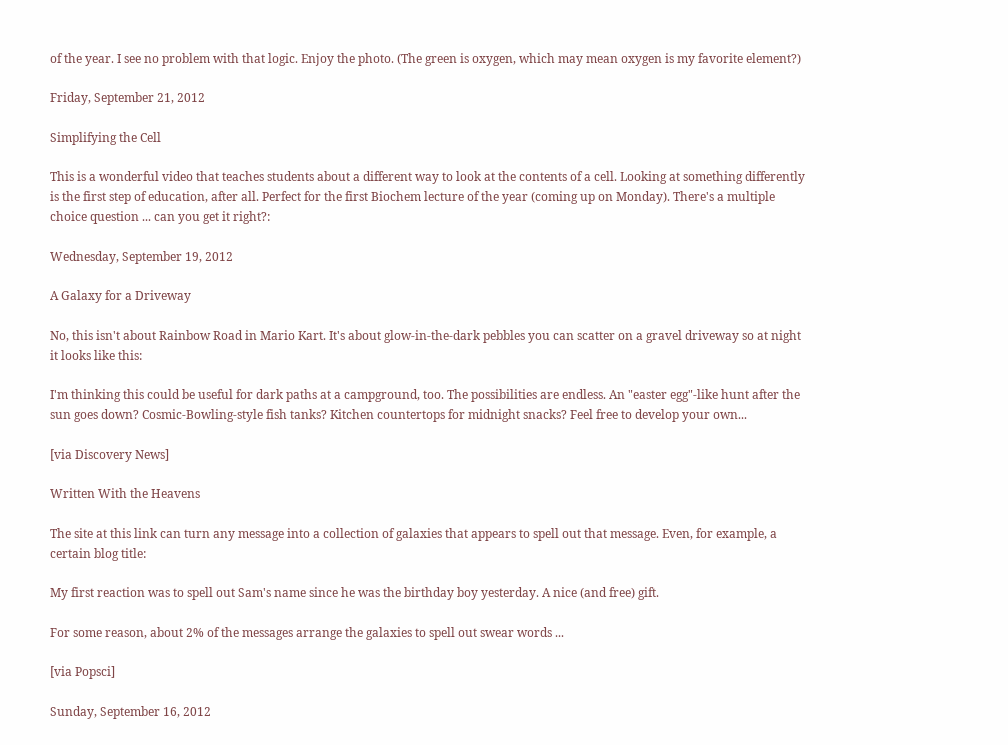of the year. I see no problem with that logic. Enjoy the photo. (The green is oxygen, which may mean oxygen is my favorite element?)

Friday, September 21, 2012

Simplifying the Cell

This is a wonderful video that teaches students about a different way to look at the contents of a cell. Looking at something differently is the first step of education, after all. Perfect for the first Biochem lecture of the year (coming up on Monday). There's a multiple choice question ... can you get it right?:

Wednesday, September 19, 2012

A Galaxy for a Driveway

No, this isn't about Rainbow Road in Mario Kart. It's about glow-in-the-dark pebbles you can scatter on a gravel driveway so at night it looks like this:

I'm thinking this could be useful for dark paths at a campground, too. The possibilities are endless. An "easter egg"-like hunt after the sun goes down? Cosmic-Bowling-style fish tanks? Kitchen countertops for midnight snacks? Feel free to develop your own...

[via Discovery News]

Written With the Heavens

The site at this link can turn any message into a collection of galaxies that appears to spell out that message. Even, for example, a certain blog title:

My first reaction was to spell out Sam's name since he was the birthday boy yesterday. A nice (and free) gift.

For some reason, about 2% of the messages arrange the galaxies to spell out swear words ...

[via Popsci]

Sunday, September 16, 2012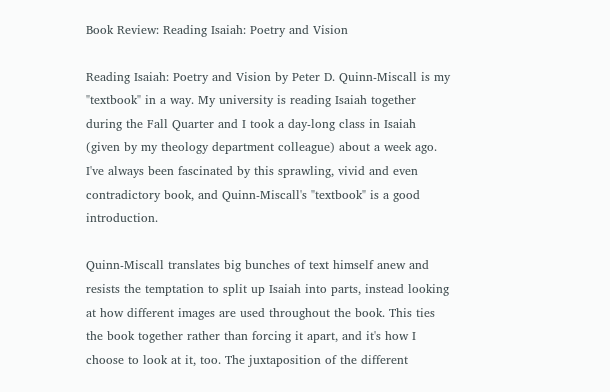Book Review: Reading Isaiah: Poetry and Vision

Reading Isaiah: Poetry and Vision by Peter D. Quinn-Miscall is my "textbook" in a way. My university is reading Isaiah together during the Fall Quarter and I took a day-long class in Isaiah (given by my theology department colleague) about a week ago. I've always been fascinated by this sprawling, vivid and even contradictory book, and Quinn-Miscall's "textbook" is a good introduction.

Quinn-Miscall translates big bunches of text himself anew and resists the temptation to split up Isaiah into parts, instead looking at how different images are used throughout the book. This ties the book together rather than forcing it apart, and it's how I choose to look at it, too. The juxtaposition of the different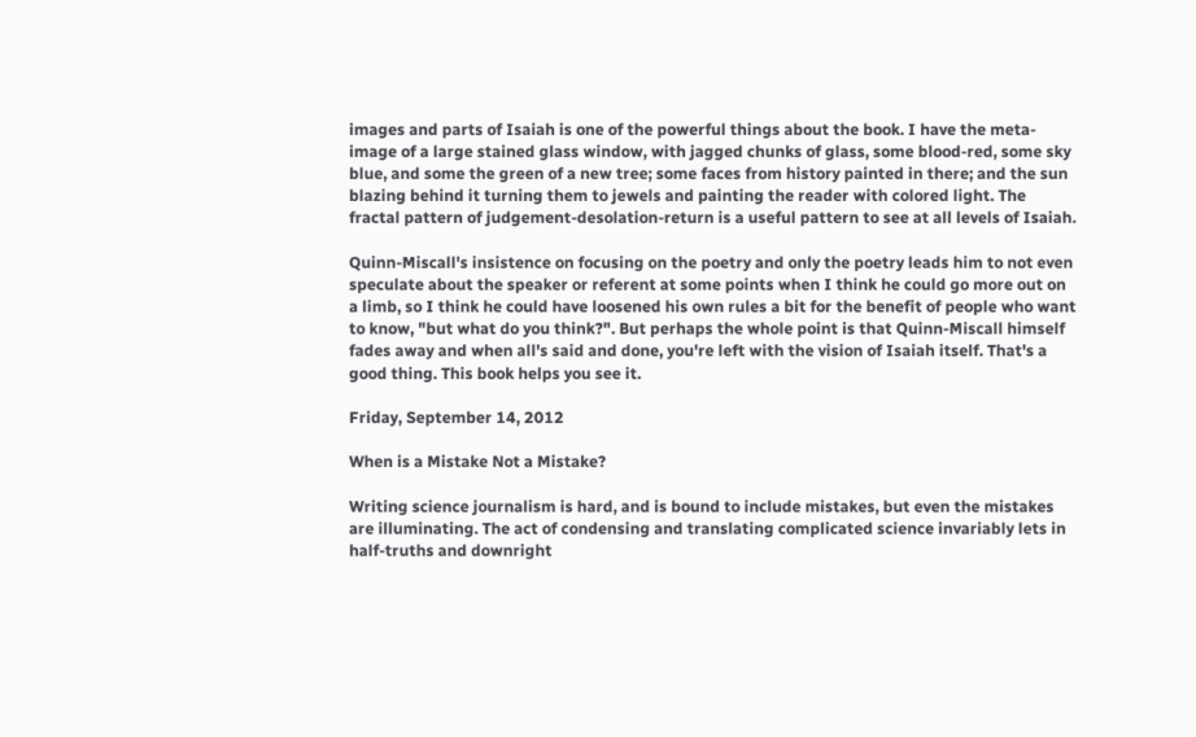images and parts of Isaiah is one of the powerful things about the book. I have the meta-image of a large stained glass window, with jagged chunks of glass, some blood-red, some sky blue, and some the green of a new tree; some faces from history painted in there; and the sun blazing behind it turning them to jewels and painting the reader with colored light. The fractal pattern of judgement-desolation-return is a useful pattern to see at all levels of Isaiah.

Quinn-Miscall's insistence on focusing on the poetry and only the poetry leads him to not even speculate about the speaker or referent at some points when I think he could go more out on a limb, so I think he could have loosened his own rules a bit for the benefit of people who want to know, "but what do you think?". But perhaps the whole point is that Quinn-Miscall himself fades away and when all's said and done, you're left with the vision of Isaiah itself. That's a good thing. This book helps you see it.

Friday, September 14, 2012

When is a Mistake Not a Mistake?

Writing science journalism is hard, and is bound to include mistakes, but even the mistakes are illuminating. The act of condensing and translating complicated science invariably lets in half-truths and downright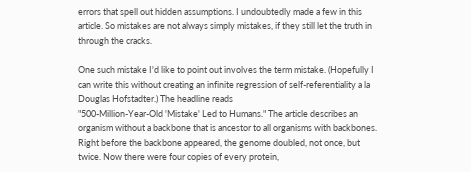errors that spell out hidden assumptions. I undoubtedly made a few in this article. So mistakes are not always simply mistakes, if they still let the truth in through the cracks.

One such mistake I'd like to point out involves the term mistake. (Hopefully I can write this without creating an infinite regression of self-referentiality a la Douglas Hofstadter.) The headline reads
"500-Million-Year-Old 'Mistake' Led to Humans." The article describes an organism without a backbone that is ancestor to all organisms with backbones. Right before the backbone appeared, the genome doubled, not once, but twice. Now there were four copies of every protein,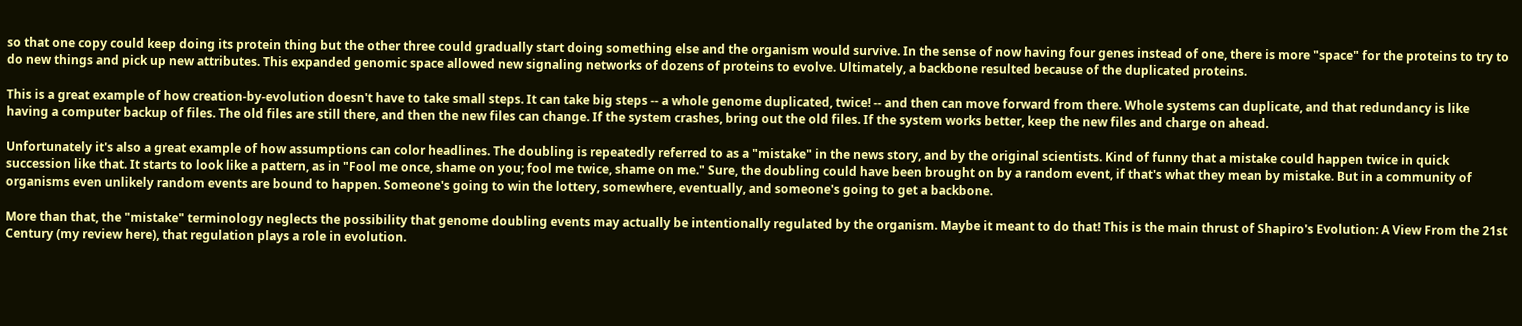so that one copy could keep doing its protein thing but the other three could gradually start doing something else and the organism would survive. In the sense of now having four genes instead of one, there is more "space" for the proteins to try to do new things and pick up new attributes. This expanded genomic space allowed new signaling networks of dozens of proteins to evolve. Ultimately, a backbone resulted because of the duplicated proteins.

This is a great example of how creation-by-evolution doesn't have to take small steps. It can take big steps -- a whole genome duplicated, twice! -- and then can move forward from there. Whole systems can duplicate, and that redundancy is like having a computer backup of files. The old files are still there, and then the new files can change. If the system crashes, bring out the old files. If the system works better, keep the new files and charge on ahead.

Unfortunately it's also a great example of how assumptions can color headlines. The doubling is repeatedly referred to as a "mistake" in the news story, and by the original scientists. Kind of funny that a mistake could happen twice in quick succession like that. It starts to look like a pattern, as in "Fool me once, shame on you; fool me twice, shame on me." Sure, the doubling could have been brought on by a random event, if that's what they mean by mistake. But in a community of organisms even unlikely random events are bound to happen. Someone's going to win the lottery, somewhere, eventually, and someone's going to get a backbone.

More than that, the "mistake" terminology neglects the possibility that genome doubling events may actually be intentionally regulated by the organism. Maybe it meant to do that! This is the main thrust of Shapiro's Evolution: A View From the 21st Century (my review here), that regulation plays a role in evolution.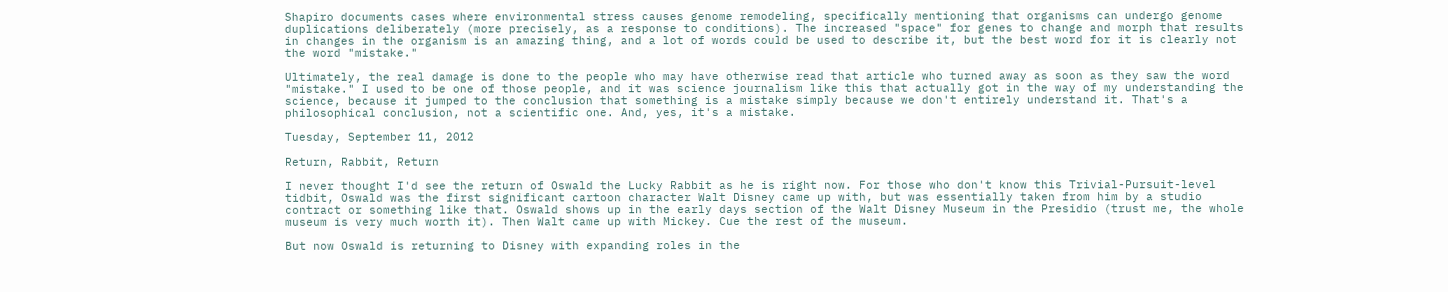Shapiro documents cases where environmental stress causes genome remodeling, specifically mentioning that organisms can undergo genome duplications deliberately (more precisely, as a response to conditions). The increased "space" for genes to change and morph that results in changes in the organism is an amazing thing, and a lot of words could be used to describe it, but the best word for it is clearly not the word "mistake."

Ultimately, the real damage is done to the people who may have otherwise read that article who turned away as soon as they saw the word "mistake." I used to be one of those people, and it was science journalism like this that actually got in the way of my understanding the science, because it jumped to the conclusion that something is a mistake simply because we don't entirely understand it. That's a philosophical conclusion, not a scientific one. And, yes, it's a mistake.

Tuesday, September 11, 2012

Return, Rabbit, Return

I never thought I'd see the return of Oswald the Lucky Rabbit as he is right now. For those who don't know this Trivial-Pursuit-level tidbit, Oswald was the first significant cartoon character Walt Disney came up with, but was essentially taken from him by a studio contract or something like that. Oswald shows up in the early days section of the Walt Disney Museum in the Presidio (trust me, the whole museum is very much worth it). Then Walt came up with Mickey. Cue the rest of the museum.

But now Oswald is returning to Disney with expanding roles in the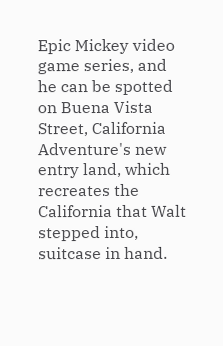Epic Mickey video game series, and he can be spotted on Buena Vista Street, California Adventure's new entry land, which recreates the California that Walt stepped into, suitcase in hand.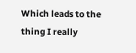Which leads to the thing I really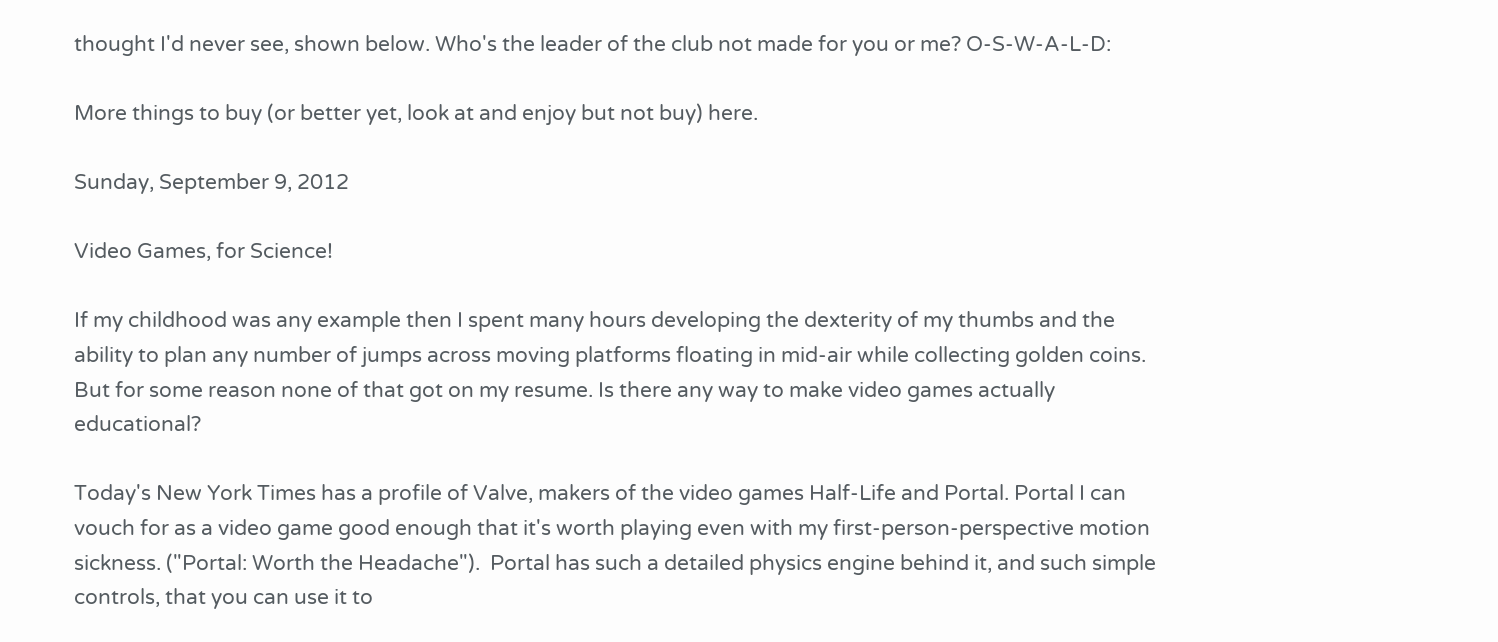thought I'd never see, shown below. Who's the leader of the club not made for you or me? O-S-W-A-L-D:

More things to buy (or better yet, look at and enjoy but not buy) here.

Sunday, September 9, 2012

Video Games, for Science!

If my childhood was any example then I spent many hours developing the dexterity of my thumbs and the ability to plan any number of jumps across moving platforms floating in mid-air while collecting golden coins. But for some reason none of that got on my resume. Is there any way to make video games actually educational?

Today's New York Times has a profile of Valve, makers of the video games Half-Life and Portal. Portal I can vouch for as a video game good enough that it's worth playing even with my first-person-perspective motion sickness. ("Portal: Worth the Headache").  Portal has such a detailed physics engine behind it, and such simple controls, that you can use it to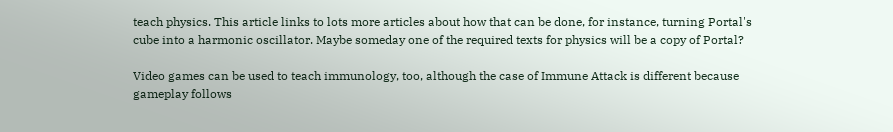teach physics. This article links to lots more articles about how that can be done, for instance, turning Portal's cube into a harmonic oscillator. Maybe someday one of the required texts for physics will be a copy of Portal?

Video games can be used to teach immunology, too, although the case of Immune Attack is different because gameplay follows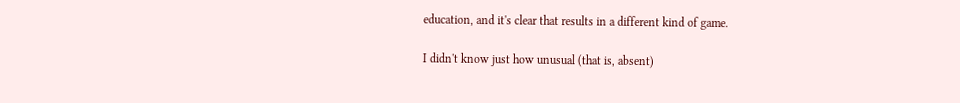education, and it's clear that results in a different kind of game.

I didn't know just how unusual (that is, absent)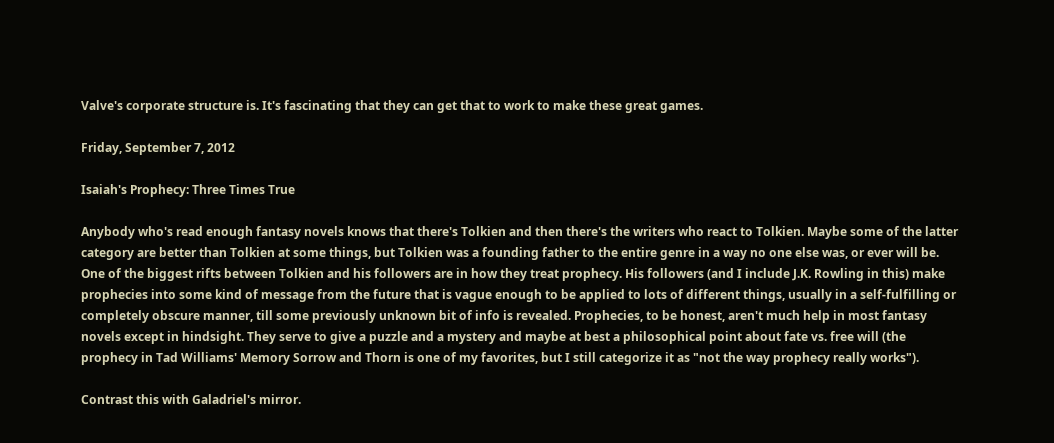Valve's corporate structure is. It's fascinating that they can get that to work to make these great games.

Friday, September 7, 2012

Isaiah's Prophecy: Three Times True

Anybody who's read enough fantasy novels knows that there's Tolkien and then there's the writers who react to Tolkien. Maybe some of the latter category are better than Tolkien at some things, but Tolkien was a founding father to the entire genre in a way no one else was, or ever will be. One of the biggest rifts between Tolkien and his followers are in how they treat prophecy. His followers (and I include J.K. Rowling in this) make prophecies into some kind of message from the future that is vague enough to be applied to lots of different things, usually in a self-fulfilling or completely obscure manner, till some previously unknown bit of info is revealed. Prophecies, to be honest, aren't much help in most fantasy novels except in hindsight. They serve to give a puzzle and a mystery and maybe at best a philosophical point about fate vs. free will (the prophecy in Tad Williams' Memory Sorrow and Thorn is one of my favorites, but I still categorize it as "not the way prophecy really works").

Contrast this with Galadriel's mirror.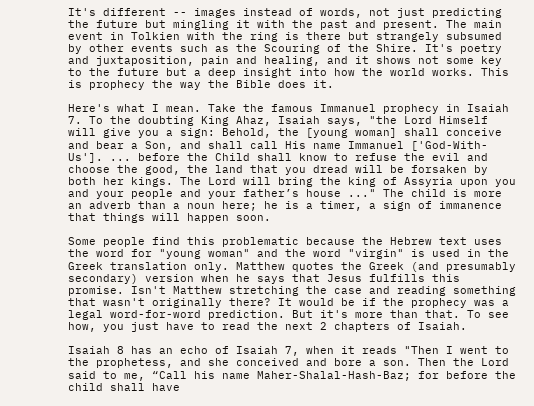It's different -- images instead of words, not just predicting the future but mingling it with the past and present. The main event in Tolkien with the ring is there but strangely subsumed by other events such as the Scouring of the Shire. It's poetry and juxtaposition, pain and healing, and it shows not some key to the future but a deep insight into how the world works. This is prophecy the way the Bible does it.

Here's what I mean. Take the famous Immanuel prophecy in Isaiah 7. To the doubting King Ahaz, Isaiah says, "the Lord Himself will give you a sign: Behold, the [young woman] shall conceive and bear a Son, and shall call His name Immanuel ['God-With-Us']. ... before the Child shall know to refuse the evil and choose the good, the land that you dread will be forsaken by both her kings. The Lord will bring the king of Assyria upon you and your people and your father’s house ..." The child is more an adverb than a noun here; he is a timer, a sign of immanence that things will happen soon.

Some people find this problematic because the Hebrew text uses the word for "young woman" and the word "virgin" is used in the Greek translation only. Matthew quotes the Greek (and presumably secondary) version when he says that Jesus fulfills this promise. Isn't Matthew stretching the case and reading something that wasn't originally there? It would be if the prophecy was a legal word-for-word prediction. But it's more than that. To see how, you just have to read the next 2 chapters of Isaiah.

Isaiah 8 has an echo of Isaiah 7, when it reads "Then I went to the prophetess, and she conceived and bore a son. Then the Lord said to me, “Call his name Maher-Shalal-Hash-Baz; for before the child shall have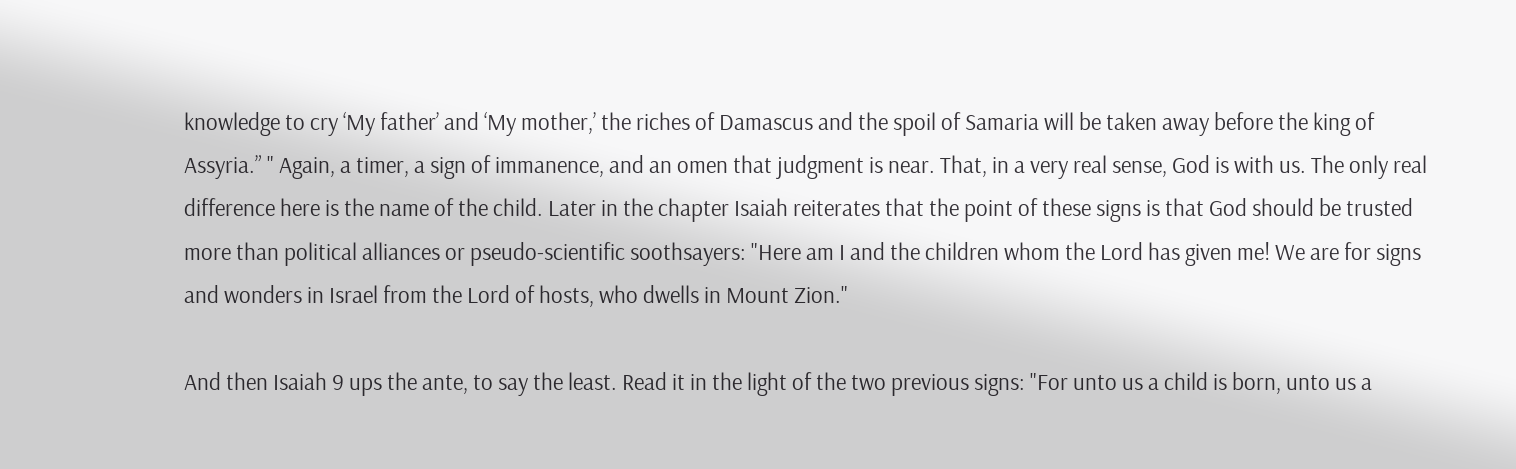knowledge to cry ‘My father’ and ‘My mother,’ the riches of Damascus and the spoil of Samaria will be taken away before the king of Assyria.” " Again, a timer, a sign of immanence, and an omen that judgment is near. That, in a very real sense, God is with us. The only real difference here is the name of the child. Later in the chapter Isaiah reiterates that the point of these signs is that God should be trusted more than political alliances or pseudo-scientific soothsayers: "Here am I and the children whom the Lord has given me! We are for signs and wonders in Israel from the Lord of hosts, who dwells in Mount Zion."

And then Isaiah 9 ups the ante, to say the least. Read it in the light of the two previous signs: "For unto us a child is born, unto us a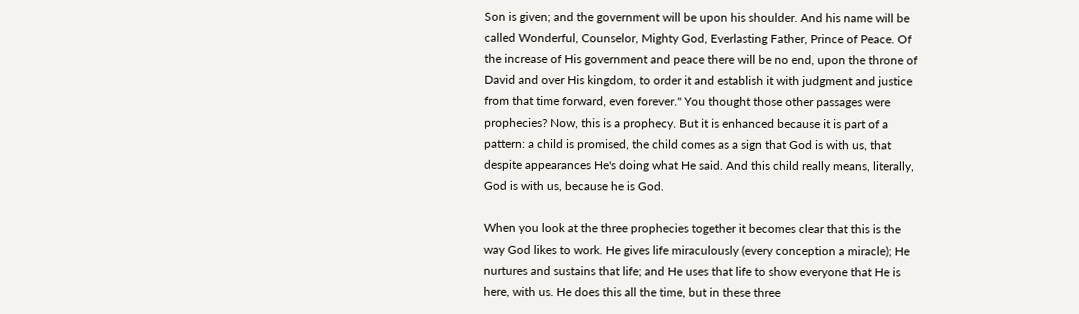Son is given; and the government will be upon his shoulder. And his name will be called Wonderful, Counselor, Mighty God, Everlasting Father, Prince of Peace. Of the increase of His government and peace there will be no end, upon the throne of David and over His kingdom, to order it and establish it with judgment and justice from that time forward, even forever." You thought those other passages were prophecies? Now, this is a prophecy. But it is enhanced because it is part of a pattern: a child is promised, the child comes as a sign that God is with us, that despite appearances He's doing what He said. And this child really means, literally, God is with us, because he is God.

When you look at the three prophecies together it becomes clear that this is the way God likes to work. He gives life miraculously (every conception a miracle); He nurtures and sustains that life; and He uses that life to show everyone that He is here, with us. He does this all the time, but in these three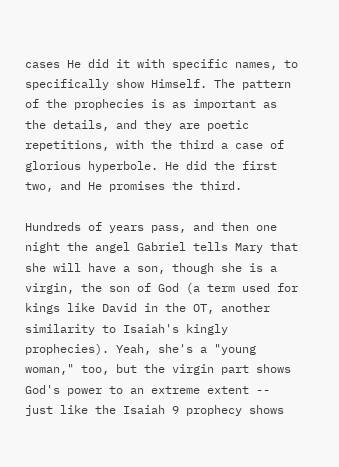cases He did it with specific names, to specifically show Himself. The pattern of the prophecies is as important as the details, and they are poetic repetitions, with the third a case of glorious hyperbole. He did the first two, and He promises the third.

Hundreds of years pass, and then one night the angel Gabriel tells Mary that she will have a son, though she is a virgin, the son of God (a term used for kings like David in the OT, another similarity to Isaiah's kingly prophecies). Yeah, she's a "young woman," too, but the virgin part shows God's power to an extreme extent -- just like the Isaiah 9 prophecy shows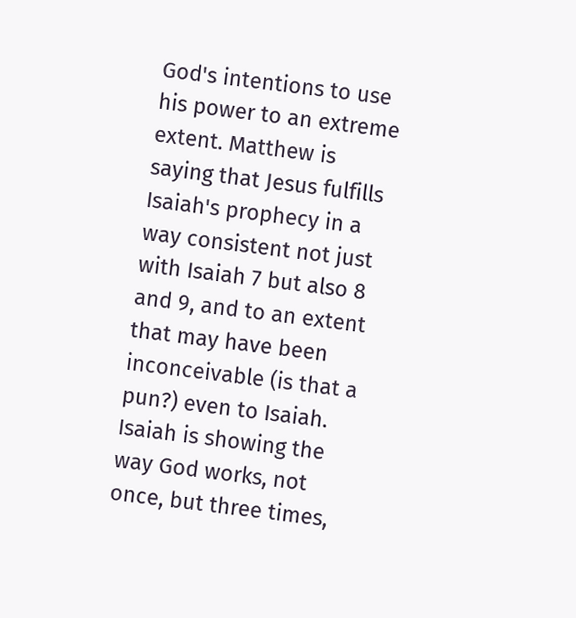God's intentions to use his power to an extreme extent. Matthew is saying that Jesus fulfills Isaiah's prophecy in a way consistent not just with Isaiah 7 but also 8 and 9, and to an extent that may have been inconceivable (is that a pun?) even to Isaiah. Isaiah is showing the way God works, not once, but three times,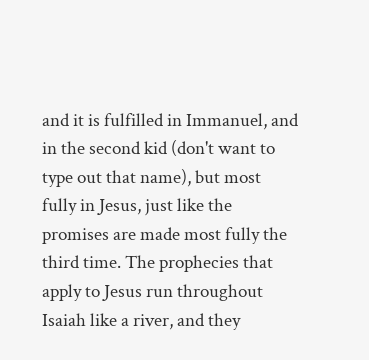and it is fulfilled in Immanuel, and in the second kid (don't want to type out that name), but most fully in Jesus, just like the promises are made most fully the third time. The prophecies that apply to Jesus run throughout Isaiah like a river, and they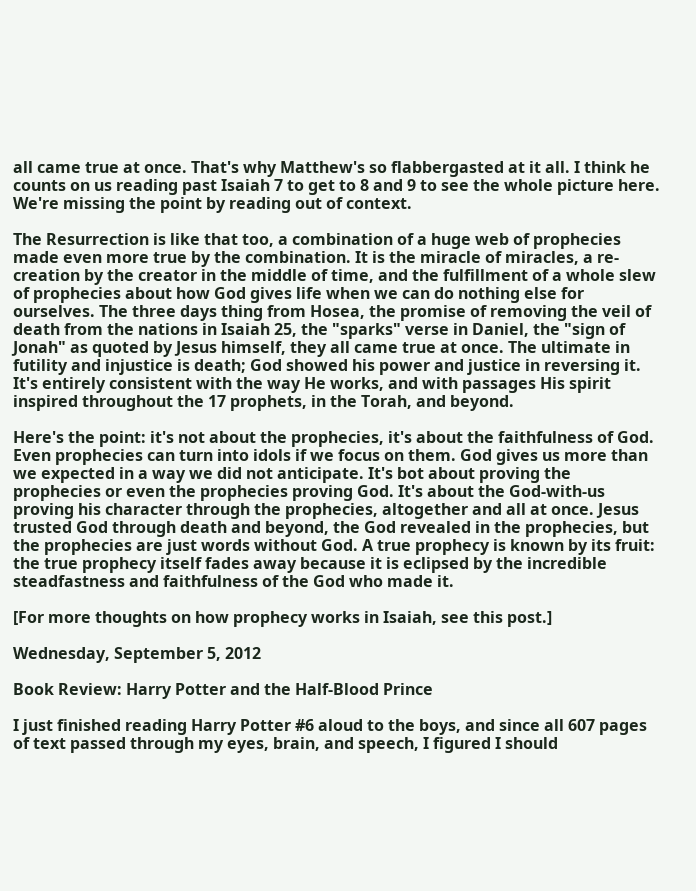all came true at once. That's why Matthew's so flabbergasted at it all. I think he counts on us reading past Isaiah 7 to get to 8 and 9 to see the whole picture here. We're missing the point by reading out of context.

The Resurrection is like that too, a combination of a huge web of prophecies made even more true by the combination. It is the miracle of miracles, a re-creation by the creator in the middle of time, and the fulfillment of a whole slew of prophecies about how God gives life when we can do nothing else for ourselves. The three days thing from Hosea, the promise of removing the veil of death from the nations in Isaiah 25, the "sparks" verse in Daniel, the "sign of Jonah" as quoted by Jesus himself, they all came true at once. The ultimate in futility and injustice is death; God showed his power and justice in reversing it. It's entirely consistent with the way He works, and with passages His spirit inspired throughout the 17 prophets, in the Torah, and beyond.

Here's the point: it's not about the prophecies, it's about the faithfulness of God. Even prophecies can turn into idols if we focus on them. God gives us more than we expected in a way we did not anticipate. It's bot about proving the prophecies or even the prophecies proving God. It's about the God-with-us proving his character through the prophecies, altogether and all at once. Jesus trusted God through death and beyond, the God revealed in the prophecies, but the prophecies are just words without God. A true prophecy is known by its fruit: the true prophecy itself fades away because it is eclipsed by the incredible steadfastness and faithfulness of the God who made it.

[For more thoughts on how prophecy works in Isaiah, see this post.]

Wednesday, September 5, 2012

Book Review: Harry Potter and the Half-Blood Prince

I just finished reading Harry Potter #6 aloud to the boys, and since all 607 pages of text passed through my eyes, brain, and speech, I figured I should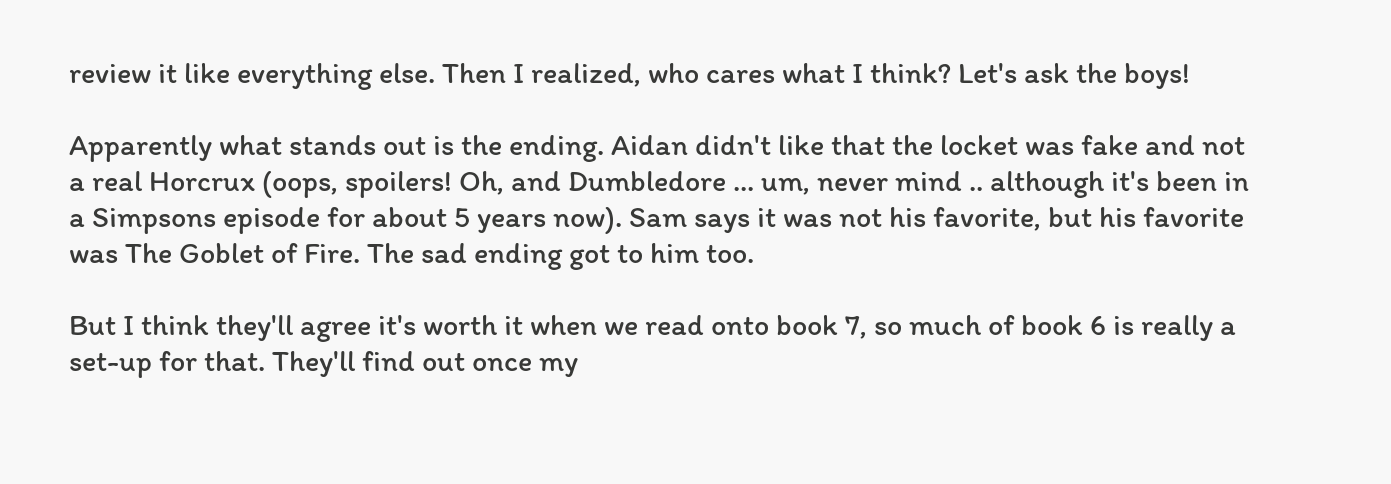review it like everything else. Then I realized, who cares what I think? Let's ask the boys!

Apparently what stands out is the ending. Aidan didn't like that the locket was fake and not a real Horcrux (oops, spoilers! Oh, and Dumbledore ... um, never mind .. although it's been in a Simpsons episode for about 5 years now). Sam says it was not his favorite, but his favorite was The Goblet of Fire. The sad ending got to him too.

But I think they'll agree it's worth it when we read onto book 7, so much of book 6 is really a set-up for that. They'll find out once my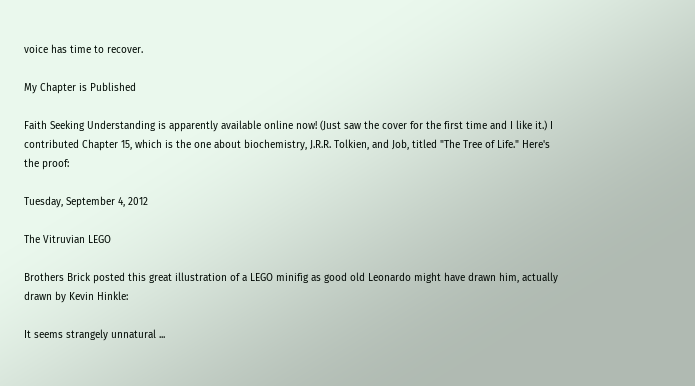voice has time to recover.

My Chapter is Published

Faith Seeking Understanding is apparently available online now! (Just saw the cover for the first time and I like it.) I contributed Chapter 15, which is the one about biochemistry, J.R.R. Tolkien, and Job, titled "The Tree of Life." Here's the proof:

Tuesday, September 4, 2012

The Vitruvian LEGO

Brothers Brick posted this great illustration of a LEGO minifig as good old Leonardo might have drawn him, actually drawn by Kevin Hinkle:

It seems strangely unnatural ...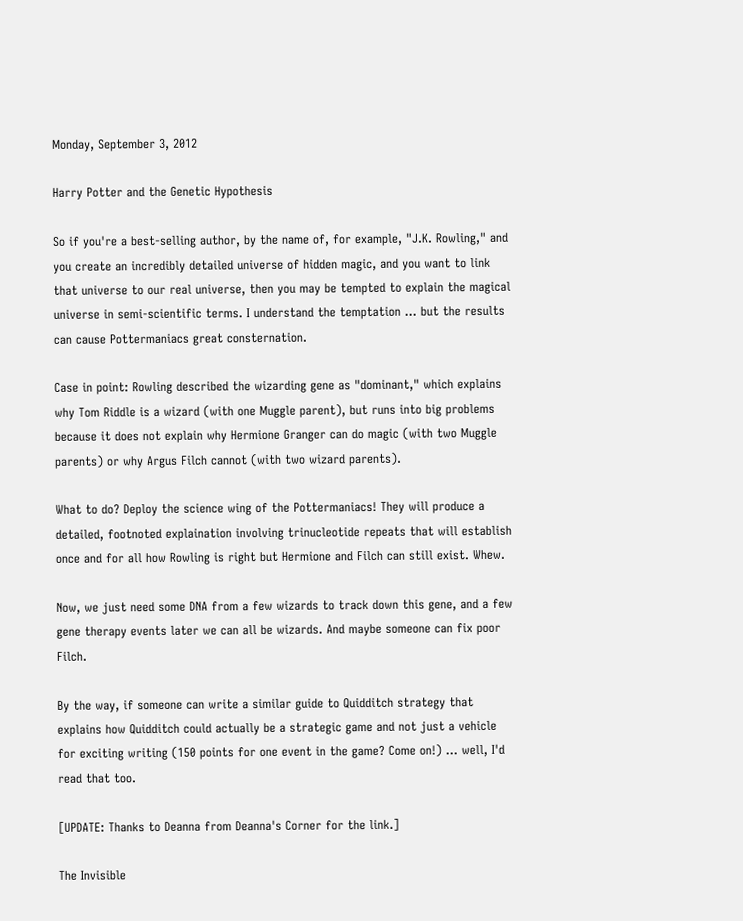Monday, September 3, 2012

Harry Potter and the Genetic Hypothesis

So if you're a best-selling author, by the name of, for example, "J.K. Rowling," and you create an incredibly detailed universe of hidden magic, and you want to link that universe to our real universe, then you may be tempted to explain the magical universe in semi-scientific terms. I understand the temptation ... but the results can cause Pottermaniacs great consternation.

Case in point: Rowling described the wizarding gene as "dominant," which explains why Tom Riddle is a wizard (with one Muggle parent), but runs into big problems because it does not explain why Hermione Granger can do magic (with two Muggle parents) or why Argus Filch cannot (with two wizard parents).

What to do? Deploy the science wing of the Pottermaniacs! They will produce a detailed, footnoted explaination involving trinucleotide repeats that will establish once and for all how Rowling is right but Hermione and Filch can still exist. Whew.

Now, we just need some DNA from a few wizards to track down this gene, and a few gene therapy events later we can all be wizards. And maybe someone can fix poor Filch.

By the way, if someone can write a similar guide to Quidditch strategy that explains how Quidditch could actually be a strategic game and not just a vehicle for exciting writing (150 points for one event in the game? Come on!) ... well, I'd read that too.

[UPDATE: Thanks to Deanna from Deanna's Corner for the link.]

The Invisible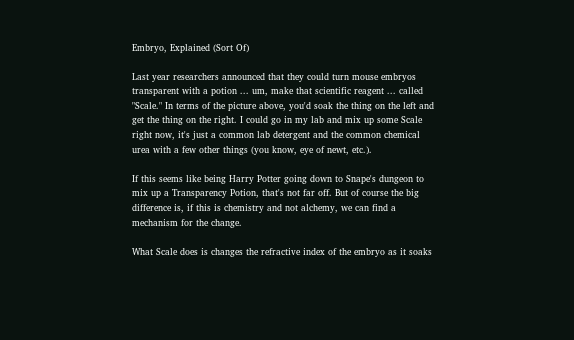Embryo, Explained (Sort Of)

Last year researchers announced that they could turn mouse embryos transparent with a potion ... um, make that scientific reagent ... called "Scale." In terms of the picture above, you'd soak the thing on the left and get the thing on the right. I could go in my lab and mix up some Scale right now, it's just a common lab detergent and the common chemical urea with a few other things (you know, eye of newt, etc.).

If this seems like being Harry Potter going down to Snape's dungeon to mix up a Transparency Potion, that's not far off. But of course the big difference is, if this is chemistry and not alchemy, we can find a mechanism for the change.

What Scale does is changes the refractive index of the embryo as it soaks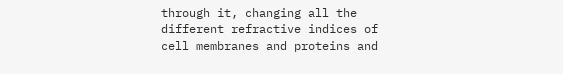through it, changing all the different refractive indices of cell membranes and proteins and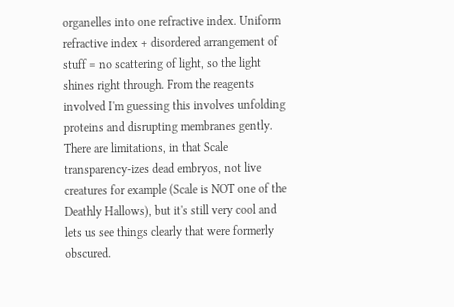organelles into one refractive index. Uniform refractive index + disordered arrangement of stuff = no scattering of light, so the light shines right through. From the reagents involved I'm guessing this involves unfolding proteins and disrupting membranes gently. There are limitations, in that Scale transparency-izes dead embryos, not live creatures for example (Scale is NOT one of the Deathly Hallows), but it's still very cool and lets us see things clearly that were formerly obscured.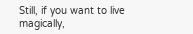Still, if you want to live magically,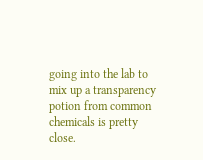going into the lab to mix up a transparency potion from common chemicals is pretty close.